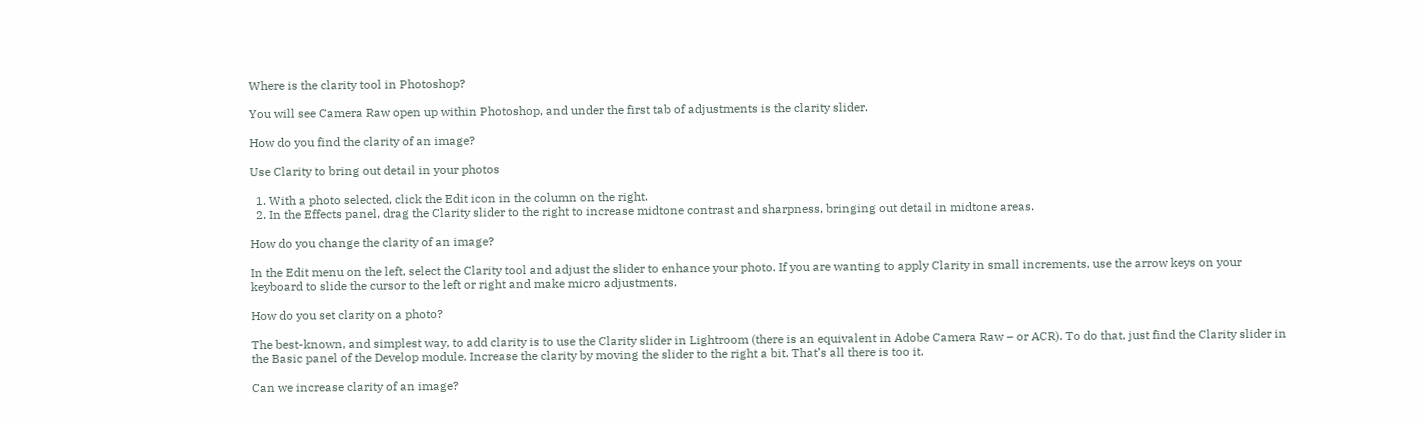Where is the clarity tool in Photoshop?

You will see Camera Raw open up within Photoshop, and under the first tab of adjustments is the clarity slider.

How do you find the clarity of an image?

Use Clarity to bring out detail in your photos

  1. With a photo selected, click the Edit icon in the column on the right.
  2. In the Effects panel, drag the Clarity slider to the right to increase midtone contrast and sharpness, bringing out detail in midtone areas.

How do you change the clarity of an image?

In the Edit menu on the left, select the Clarity tool and adjust the slider to enhance your photo. If you are wanting to apply Clarity in small increments, use the arrow keys on your keyboard to slide the cursor to the left or right and make micro adjustments.

How do you set clarity on a photo?

The best-known, and simplest way, to add clarity is to use the Clarity slider in Lightroom (there is an equivalent in Adobe Camera Raw – or ACR). To do that, just find the Clarity slider in the Basic panel of the Develop module. Increase the clarity by moving the slider to the right a bit. That’s all there is too it.

Can we increase clarity of an image?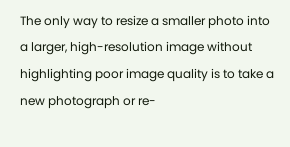The only way to resize a smaller photo into a larger, high-resolution image without highlighting poor image quality is to take a new photograph or re-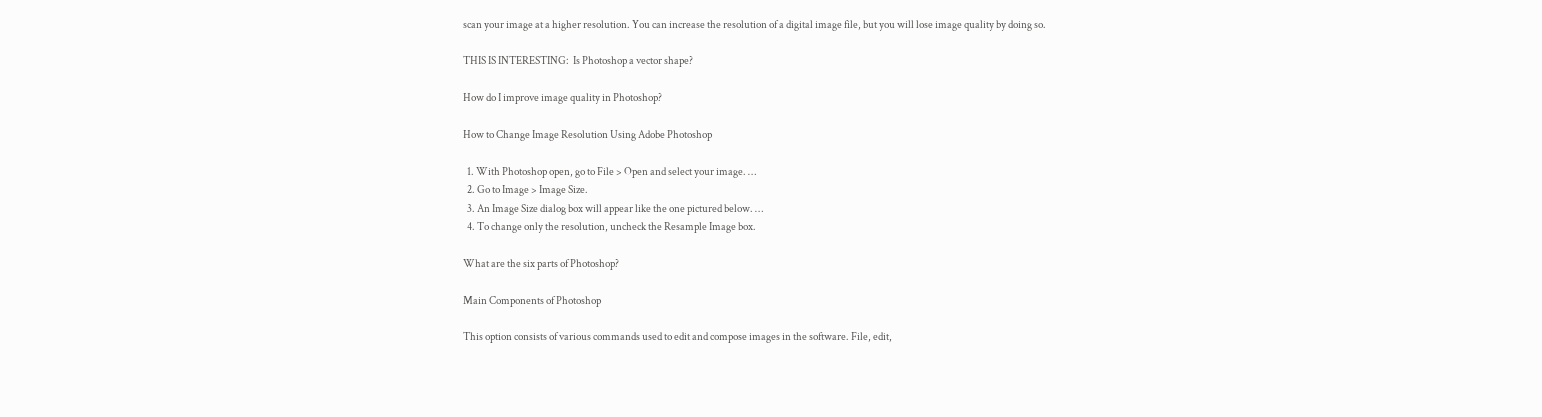scan your image at a higher resolution. You can increase the resolution of a digital image file, but you will lose image quality by doing so.

THIS IS INTERESTING:  Is Photoshop a vector shape?

How do I improve image quality in Photoshop?

How to Change Image Resolution Using Adobe Photoshop

  1. With Photoshop open, go to File > Open and select your image. …
  2. Go to Image > Image Size.
  3. An Image Size dialog box will appear like the one pictured below. …
  4. To change only the resolution, uncheck the Resample Image box.

What are the six parts of Photoshop?

Main Components of Photoshop

This option consists of various commands used to edit and compose images in the software. File, edit,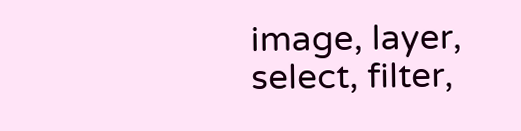image, layer, select, filter,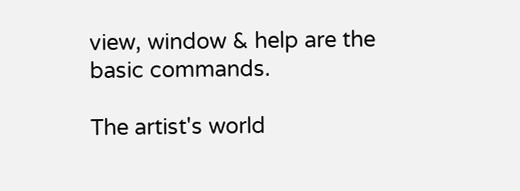view, window & help are the basic commands.

The artist's world